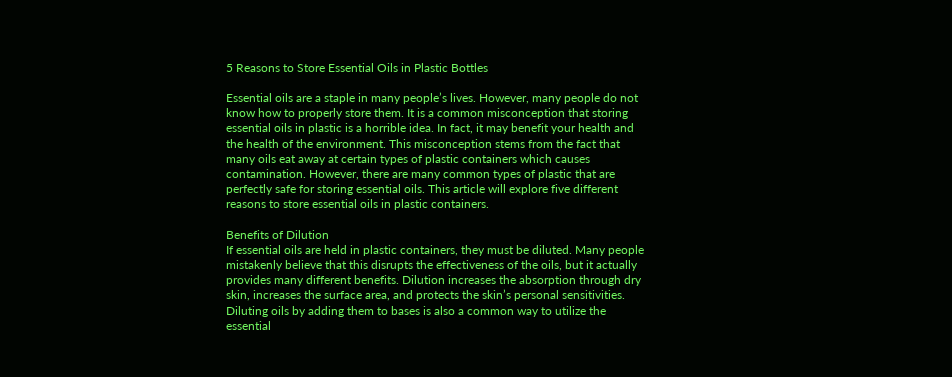5 Reasons to Store Essential Oils in Plastic Bottles

Essential oils are a staple in many people’s lives. However, many people do not know how to properly store them. It is a common misconception that storing essential oils in plastic is a horrible idea. In fact, it may benefit your health and the health of the environment. This misconception stems from the fact that many oils eat away at certain types of plastic containers which causes contamination. However, there are many common types of plastic that are perfectly safe for storing essential oils. This article will explore five different reasons to store essential oils in plastic containers.

Benefits of Dilution
If essential oils are held in plastic containers, they must be diluted. Many people mistakenly believe that this disrupts the effectiveness of the oils, but it actually provides many different benefits. Dilution increases the absorption through dry skin, increases the surface area, and protects the skin’s personal sensitivities. Diluting oils by adding them to bases is also a common way to utilize the essential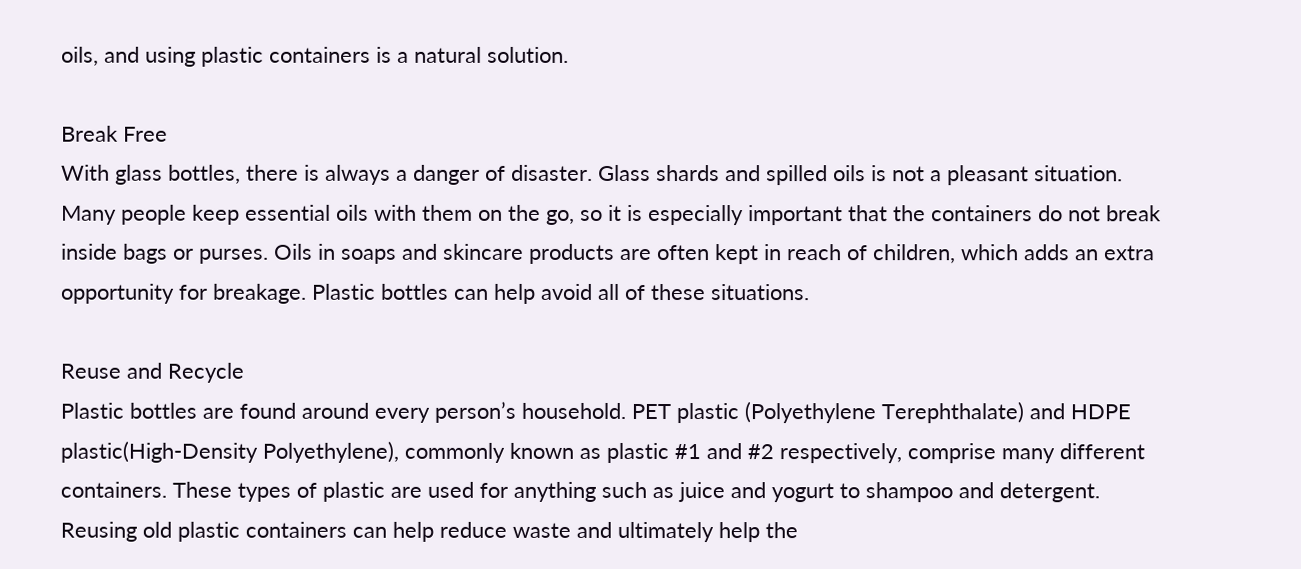oils, and using plastic containers is a natural solution.

Break Free
With glass bottles, there is always a danger of disaster. Glass shards and spilled oils is not a pleasant situation. Many people keep essential oils with them on the go, so it is especially important that the containers do not break inside bags or purses. Oils in soaps and skincare products are often kept in reach of children, which adds an extra opportunity for breakage. Plastic bottles can help avoid all of these situations.

Reuse and Recycle
Plastic bottles are found around every person’s household. PET plastic (Polyethylene Terephthalate) and HDPE plastic(High-Density Polyethylene), commonly known as plastic #1 and #2 respectively, comprise many different containers. These types of plastic are used for anything such as juice and yogurt to shampoo and detergent. Reusing old plastic containers can help reduce waste and ultimately help the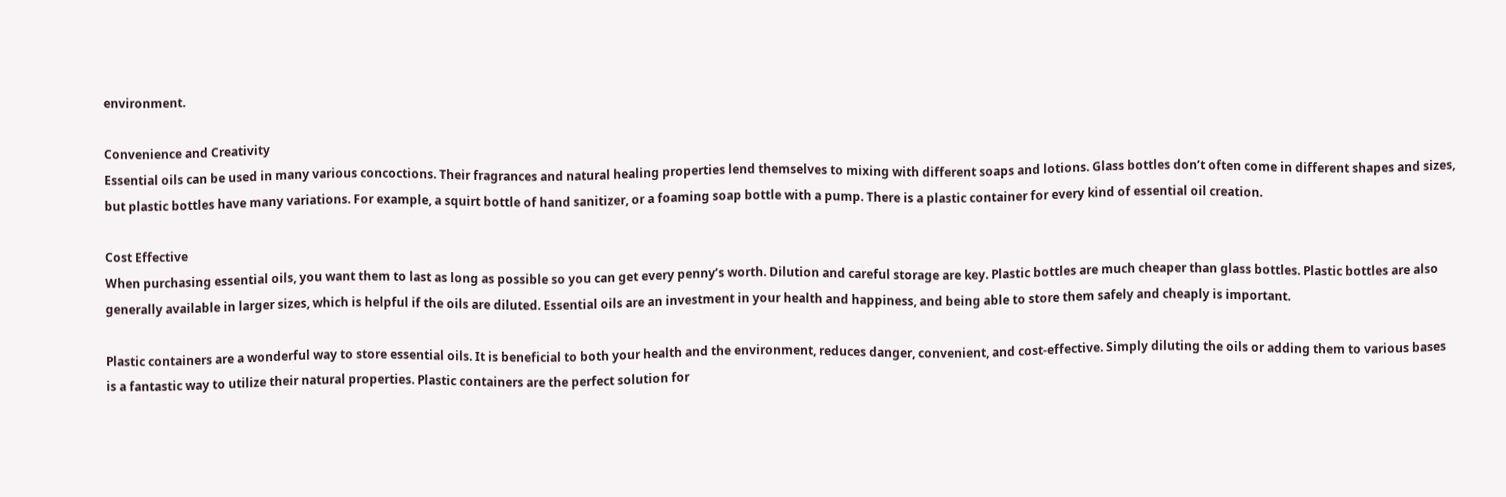environment.

Convenience and Creativity
Essential oils can be used in many various concoctions. Their fragrances and natural healing properties lend themselves to mixing with different soaps and lotions. Glass bottles don’t often come in different shapes and sizes, but plastic bottles have many variations. For example, a squirt bottle of hand sanitizer, or a foaming soap bottle with a pump. There is a plastic container for every kind of essential oil creation.

Cost Effective
When purchasing essential oils, you want them to last as long as possible so you can get every penny’s worth. Dilution and careful storage are key. Plastic bottles are much cheaper than glass bottles. Plastic bottles are also generally available in larger sizes, which is helpful if the oils are diluted. Essential oils are an investment in your health and happiness, and being able to store them safely and cheaply is important.

Plastic containers are a wonderful way to store essential oils. It is beneficial to both your health and the environment, reduces danger, convenient, and cost-effective. Simply diluting the oils or adding them to various bases is a fantastic way to utilize their natural properties. Plastic containers are the perfect solution for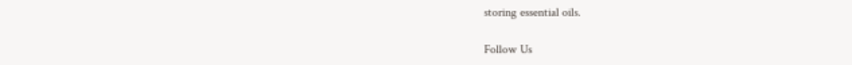storing essential oils.

Follow Us